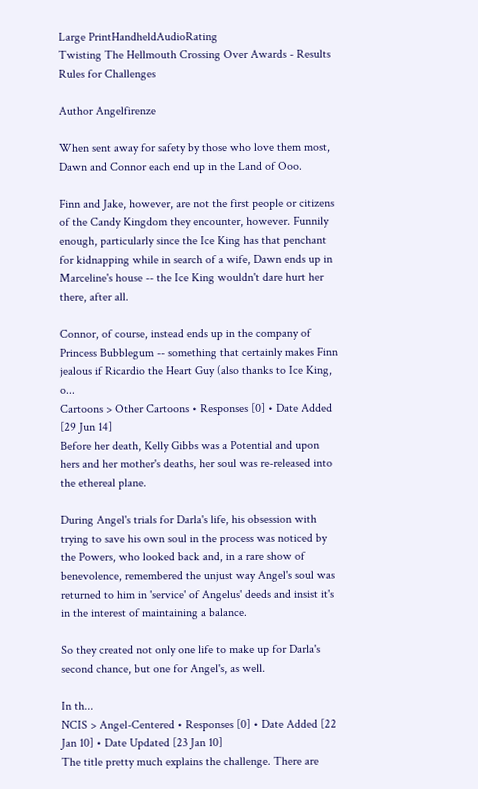Large PrintHandheldAudioRating
Twisting The Hellmouth Crossing Over Awards - Results
Rules for Challenges

Author Angelfirenze

When sent away for safety by those who love them most, Dawn and Connor each end up in the Land of Ooo.

Finn and Jake, however, are not the first people or citizens of the Candy Kingdom they encounter, however. Funnily enough, particularly since the Ice King has that penchant for kidnapping while in search of a wife, Dawn ends up in Marceline's house -- the Ice King wouldn't dare hurt her there, after all.

Connor, of course, instead ends up in the company of Princess Bubblegum -- something that certainly makes Finn jealous if Ricardio the Heart Guy (also thanks to Ice King, o...
Cartoons > Other Cartoons • Responses [0] • Date Added [29 Jun 14]
Before her death, Kelly Gibbs was a Potential and upon hers and her mother's deaths, her soul was re-released into the ethereal plane.

During Angel's trials for Darla's life, his obsession with trying to save his own soul in the process was noticed by the Powers, who looked back and, in a rare show of benevolence, remembered the unjust way Angel's soul was returned to him in 'service' of Angelus' deeds and insist it's in the interest of maintaining a balance.

So they created not only one life to make up for Darla's second chance, but one for Angel's, as well.

In th...
NCIS > Angel-Centered • Responses [0] • Date Added [22 Jan 10] • Date Updated [23 Jan 10]
The title pretty much explains the challenge. There are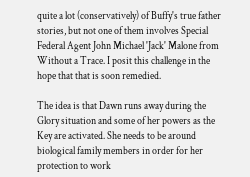quite a lot (conservatively) of Buffy's true father stories, but not one of them involves Special Federal Agent John Michael 'Jack' Malone from Without a Trace. I posit this challenge in the hope that that is soon remedied.

The idea is that Dawn runs away during the Glory situation and some of her powers as the Key are activated. She needs to be around biological family members in order for her protection to work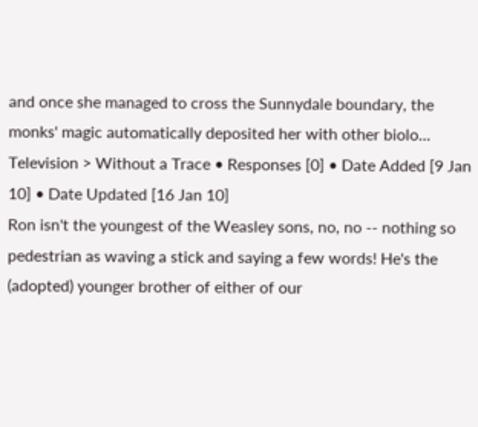and once she managed to cross the Sunnydale boundary, the monks' magic automatically deposited her with other biolo...
Television > Without a Trace • Responses [0] • Date Added [9 Jan 10] • Date Updated [16 Jan 10]
Ron isn't the youngest of the Weasley sons, no, no -- nothing so pedestrian as waving a stick and saying a few words! He's the (adopted) younger brother of either of our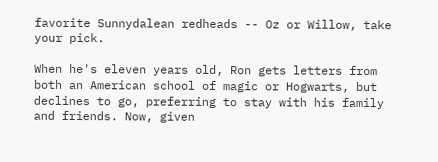favorite Sunnydalean redheads -- Oz or Willow, take your pick.

When he's eleven years old, Ron gets letters from both an American school of magic or Hogwarts, but declines to go, preferring to stay with his family and friends. Now, given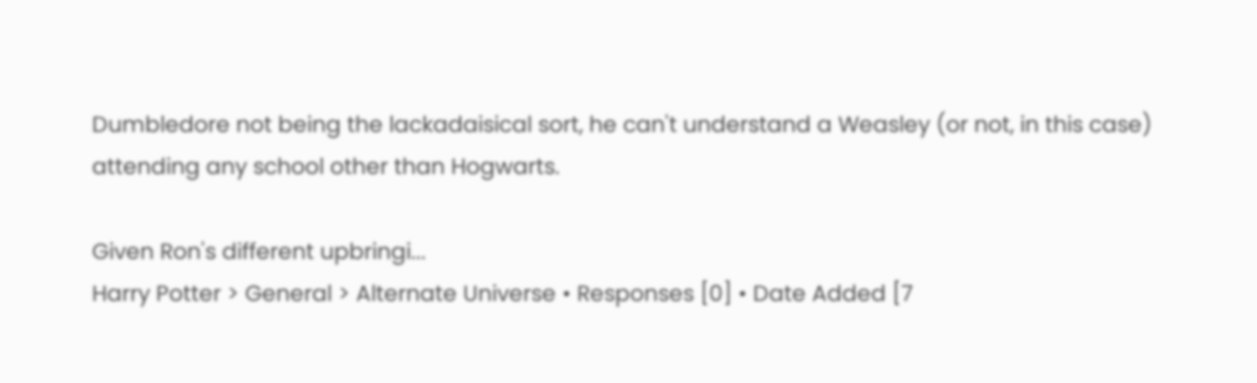Dumbledore not being the lackadaisical sort, he can't understand a Weasley (or not, in this case) attending any school other than Hogwarts.

Given Ron's different upbringi...
Harry Potter > General > Alternate Universe • Responses [0] • Date Added [7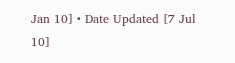Jan 10] • Date Updated [7 Jul 10]